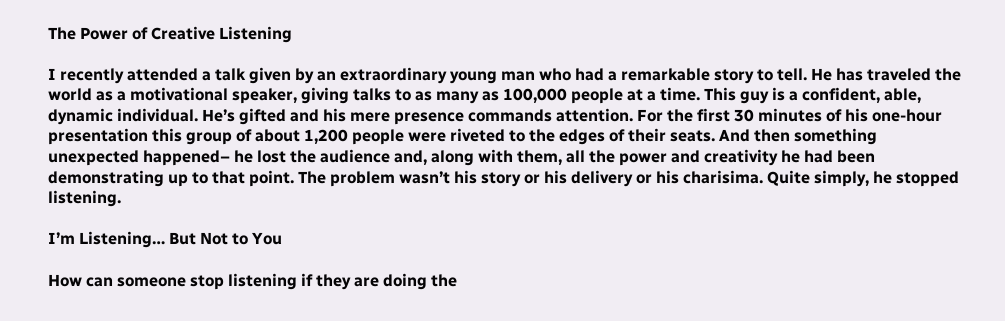The Power of Creative Listening

I recently attended a talk given by an extraordinary young man who had a remarkable story to tell. He has traveled the world as a motivational speaker, giving talks to as many as 100,000 people at a time. This guy is a confident, able, dynamic individual. He’s gifted and his mere presence commands attention. For the first 30 minutes of his one-hour presentation this group of about 1,200 people were riveted to the edges of their seats. And then something unexpected happened– he lost the audience and, along with them, all the power and creativity he had been demonstrating up to that point. The problem wasn’t his story or his delivery or his charisima. Quite simply, he stopped listening.

I’m Listening… But Not to You

How can someone stop listening if they are doing the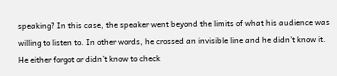speaking? In this case, the speaker went beyond the limits of what his audience was willing to listen to. In other words, he crossed an invisible line and he didn’t know it. He either forgot or didn’t know to check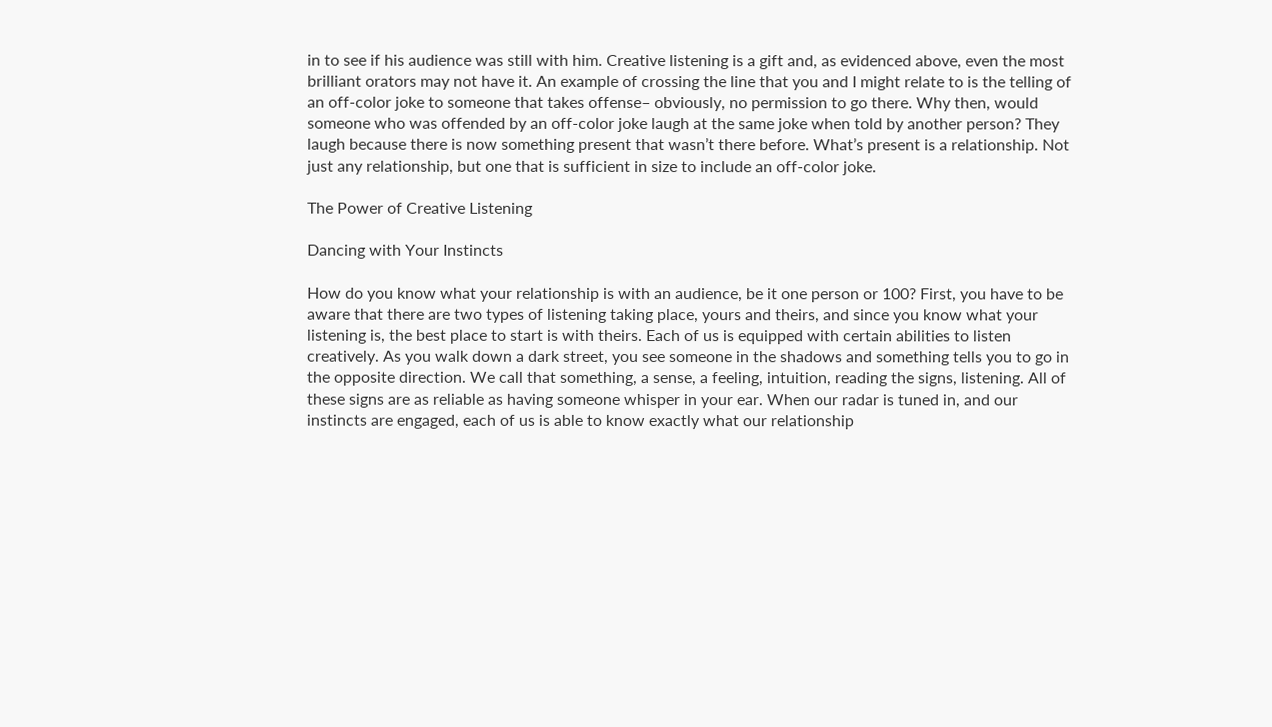in to see if his audience was still with him. Creative listening is a gift and, as evidenced above, even the most brilliant orators may not have it. An example of crossing the line that you and I might relate to is the telling of an off-color joke to someone that takes offense– obviously, no permission to go there. Why then, would someone who was offended by an off-color joke laugh at the same joke when told by another person? They laugh because there is now something present that wasn’t there before. What’s present is a relationship. Not just any relationship, but one that is sufficient in size to include an off-color joke.

The Power of Creative Listening

Dancing with Your Instincts

How do you know what your relationship is with an audience, be it one person or 100? First, you have to be aware that there are two types of listening taking place, yours and theirs, and since you know what your listening is, the best place to start is with theirs. Each of us is equipped with certain abilities to listen creatively. As you walk down a dark street, you see someone in the shadows and something tells you to go in the opposite direction. We call that something, a sense, a feeling, intuition, reading the signs, listening. All of these signs are as reliable as having someone whisper in your ear. When our radar is tuned in, and our instincts are engaged, each of us is able to know exactly what our relationship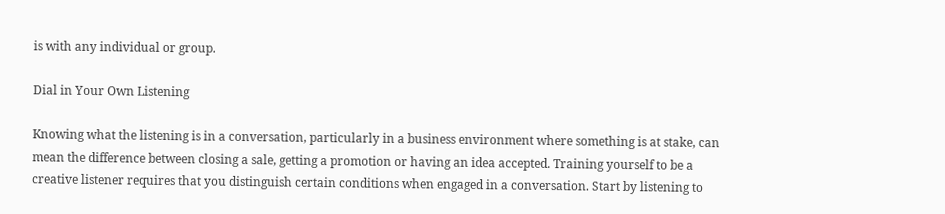is with any individual or group.

Dial in Your Own Listening

Knowing what the listening is in a conversation, particularly in a business environment where something is at stake, can mean the difference between closing a sale, getting a promotion or having an idea accepted. Training yourself to be a creative listener requires that you distinguish certain conditions when engaged in a conversation. Start by listening to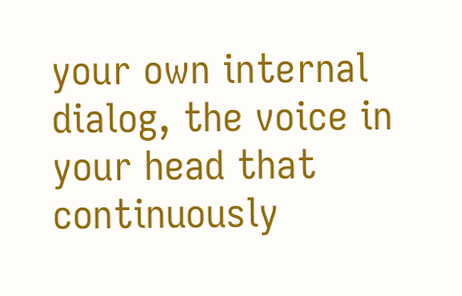your own internal dialog, the voice in your head that continuously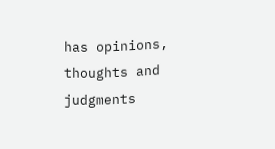has opinions, thoughts and judgments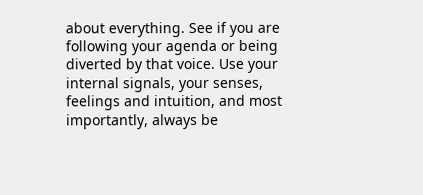about everything. See if you are following your agenda or being diverted by that voice. Use your internal signals, your senses, feelings and intuition, and most importantly, always be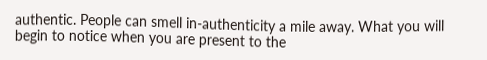authentic. People can smell in-authenticity a mile away. What you will begin to notice when you are present to the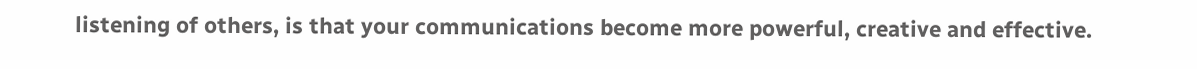listening of others, is that your communications become more powerful, creative and effective.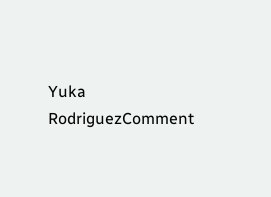Yuka RodriguezComment